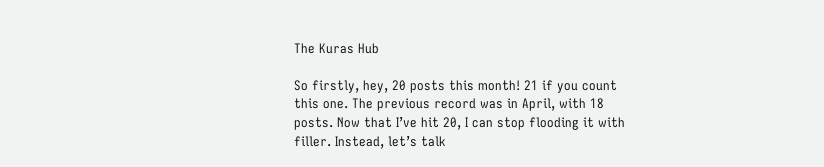The Kuras Hub

So firstly, hey, 20 posts this month! 21 if you count this one. The previous record was in April, with 18 posts. Now that I’ve hit 20, I can stop flooding it with filler. Instead, let’s talk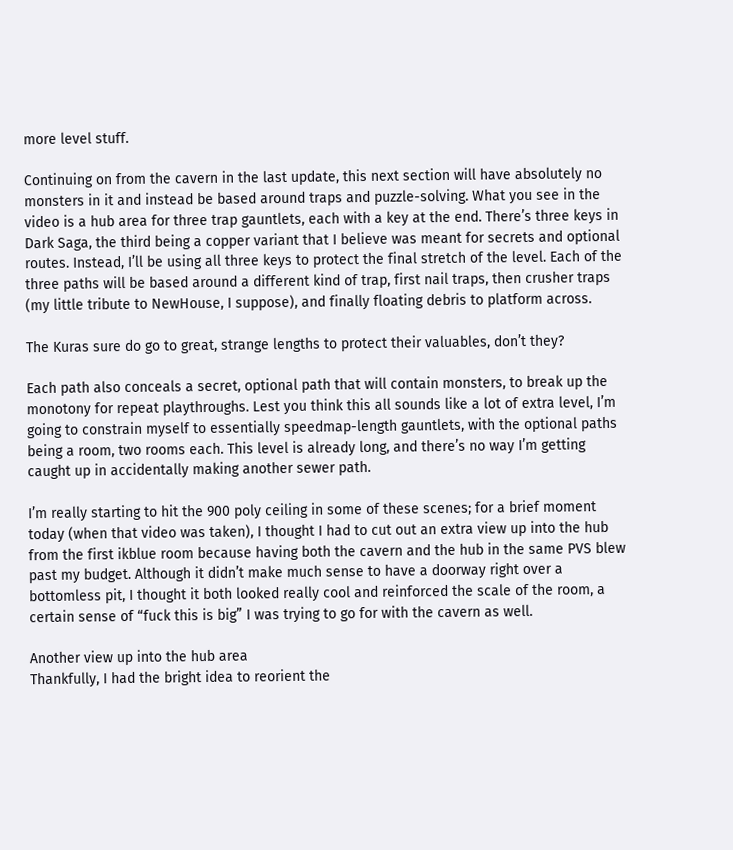more level stuff.

Continuing on from the cavern in the last update, this next section will have absolutely no monsters in it and instead be based around traps and puzzle-solving. What you see in the video is a hub area for three trap gauntlets, each with a key at the end. There’s three keys in Dark Saga, the third being a copper variant that I believe was meant for secrets and optional routes. Instead, I’ll be using all three keys to protect the final stretch of the level. Each of the three paths will be based around a different kind of trap, first nail traps, then crusher traps (my little tribute to NewHouse, I suppose), and finally floating debris to platform across.

The Kuras sure do go to great, strange lengths to protect their valuables, don’t they?

Each path also conceals a secret, optional path that will contain monsters, to break up the monotony for repeat playthroughs. Lest you think this all sounds like a lot of extra level, I’m going to constrain myself to essentially speedmap-length gauntlets, with the optional paths being a room, two rooms each. This level is already long, and there’s no way I’m getting caught up in accidentally making another sewer path.

I’m really starting to hit the 900 poly ceiling in some of these scenes; for a brief moment today (when that video was taken), I thought I had to cut out an extra view up into the hub from the first ikblue room because having both the cavern and the hub in the same PVS blew past my budget. Although it didn’t make much sense to have a doorway right over a bottomless pit, I thought it both looked really cool and reinforced the scale of the room, a certain sense of “fuck this is big” I was trying to go for with the cavern as well.

Another view up into the hub area
Thankfully, I had the bright idea to reorient the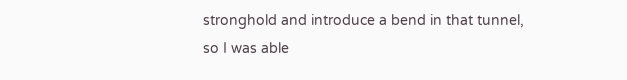stronghold and introduce a bend in that tunnel, so I was able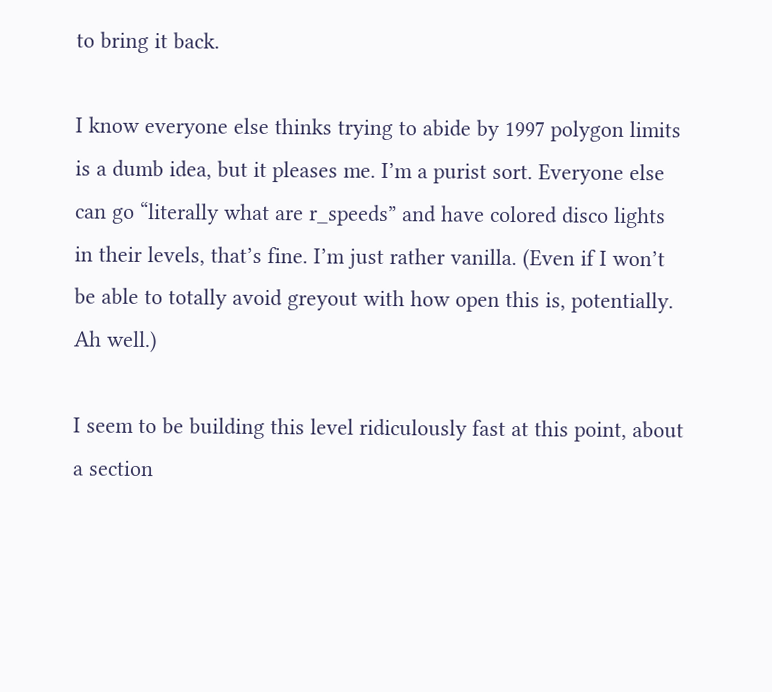to bring it back.

I know everyone else thinks trying to abide by 1997 polygon limits is a dumb idea, but it pleases me. I’m a purist sort. Everyone else can go “literally what are r_speeds” and have colored disco lights in their levels, that’s fine. I’m just rather vanilla. (Even if I won’t be able to totally avoid greyout with how open this is, potentially. Ah well.)

I seem to be building this level ridiculously fast at this point, about a section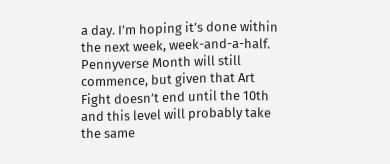a day. I’m hoping it’s done within the next week, week-and-a-half. Pennyverse Month will still commence, but given that Art Fight doesn’t end until the 10th and this level will probably take the same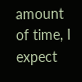amount of time, I expect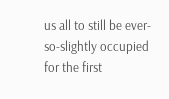us all to still be ever-so-slightly occupied for the first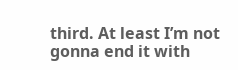third. At least I’m not gonna end it with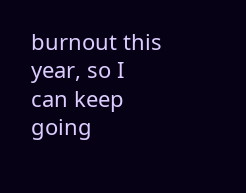burnout this year, so I can keep going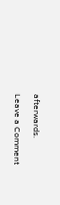afterwards.

Leave a Comment